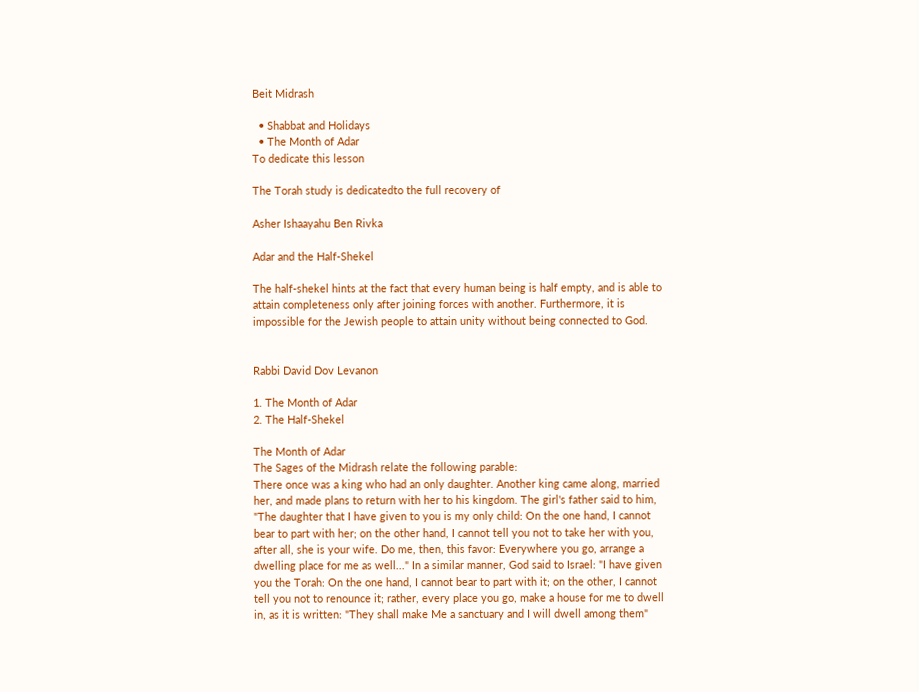Beit Midrash

  • Shabbat and Holidays
  • The Month of Adar
To dedicate this lesson

The Torah study is dedicatedto the full recovery of

Asher Ishaayahu Ben Rivka

Adar and the Half-Shekel

The half-shekel hints at the fact that every human being is half empty, and is able to attain completeness only after joining forces with another. Furthermore, it is impossible for the Jewish people to attain unity without being connected to God.


Rabbi David Dov Levanon

1. The Month of Adar
2. The Half-Shekel

The Month of Adar
The Sages of the Midrash relate the following parable:
There once was a king who had an only daughter. Another king came along, married her, and made plans to return with her to his kingdom. The girl's father said to him, "The daughter that I have given to you is my only child: On the one hand, I cannot bear to part with her; on the other hand, I cannot tell you not to take her with you, after all, she is your wife. Do me, then, this favor: Everywhere you go, arrange a dwelling place for me as well..." In a similar manner, God said to Israel: "I have given you the Torah: On the one hand, I cannot bear to part with it; on the other, I cannot tell you not to renounce it; rather, every place you go, make a house for me to dwell in, as it is written: "They shall make Me a sanctuary and I will dwell among them"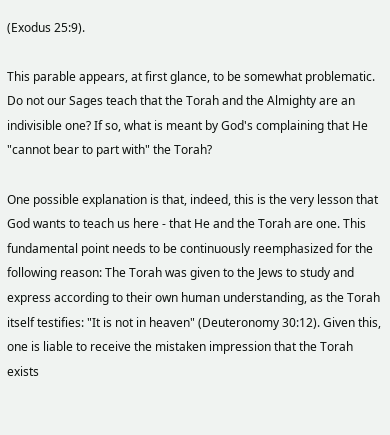(Exodus 25:9).

This parable appears, at first glance, to be somewhat problematic. Do not our Sages teach that the Torah and the Almighty are an indivisible one? If so, what is meant by God's complaining that He "cannot bear to part with" the Torah?

One possible explanation is that, indeed, this is the very lesson that God wants to teach us here - that He and the Torah are one. This fundamental point needs to be continuously reemphasized for the following reason: The Torah was given to the Jews to study and express according to their own human understanding, as the Torah itself testifies: "It is not in heaven" (Deuteronomy 30:12). Given this, one is liable to receive the mistaken impression that the Torah exists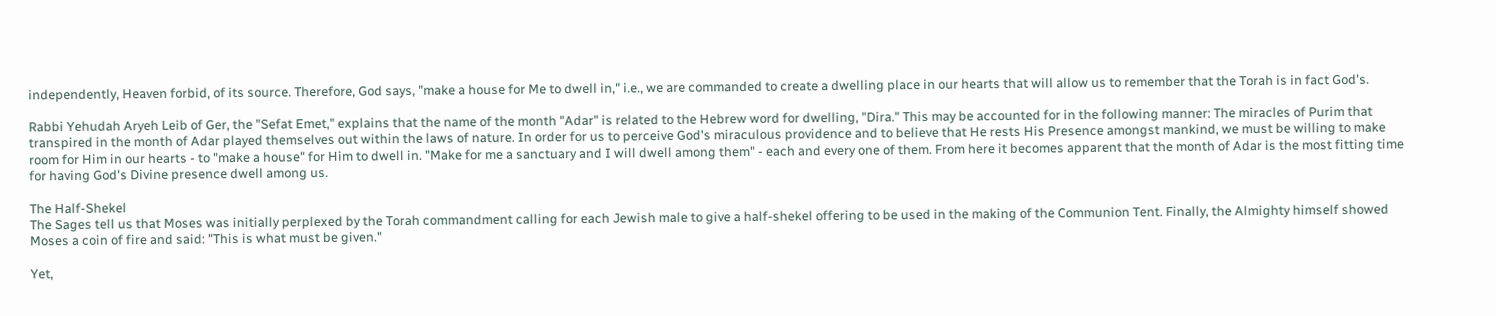independently, Heaven forbid, of its source. Therefore, God says, "make a house for Me to dwell in," i.e., we are commanded to create a dwelling place in our hearts that will allow us to remember that the Torah is in fact God's.

Rabbi Yehudah Aryeh Leib of Ger, the "Sefat Emet," explains that the name of the month "Adar" is related to the Hebrew word for dwelling, "Dira." This may be accounted for in the following manner: The miracles of Purim that transpired in the month of Adar played themselves out within the laws of nature. In order for us to perceive God's miraculous providence and to believe that He rests His Presence amongst mankind, we must be willing to make room for Him in our hearts - to "make a house" for Him to dwell in. "Make for me a sanctuary and I will dwell among them" - each and every one of them. From here it becomes apparent that the month of Adar is the most fitting time for having God's Divine presence dwell among us.

The Half-Shekel
The Sages tell us that Moses was initially perplexed by the Torah commandment calling for each Jewish male to give a half-shekel offering to be used in the making of the Communion Tent. Finally, the Almighty himself showed Moses a coin of fire and said: "This is what must be given."

Yet,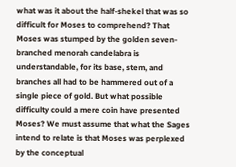what was it about the half-shekel that was so difficult for Moses to comprehend? That Moses was stumped by the golden seven-branched menorah candelabra is understandable, for its base, stem, and branches all had to be hammered out of a single piece of gold. But what possible difficulty could a mere coin have presented Moses? We must assume that what the Sages intend to relate is that Moses was perplexed by the conceptual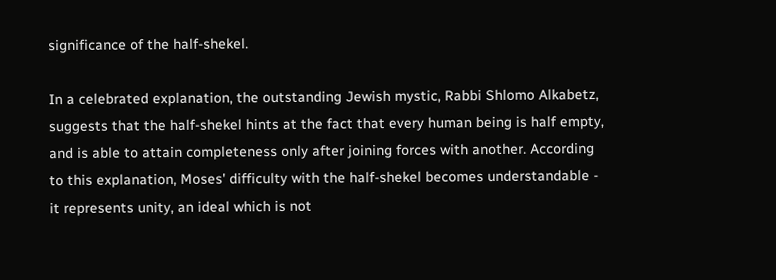significance of the half-shekel.

In a celebrated explanation, the outstanding Jewish mystic, Rabbi Shlomo Alkabetz, suggests that the half-shekel hints at the fact that every human being is half empty, and is able to attain completeness only after joining forces with another. According to this explanation, Moses' difficulty with the half-shekel becomes understandable - it represents unity, an ideal which is not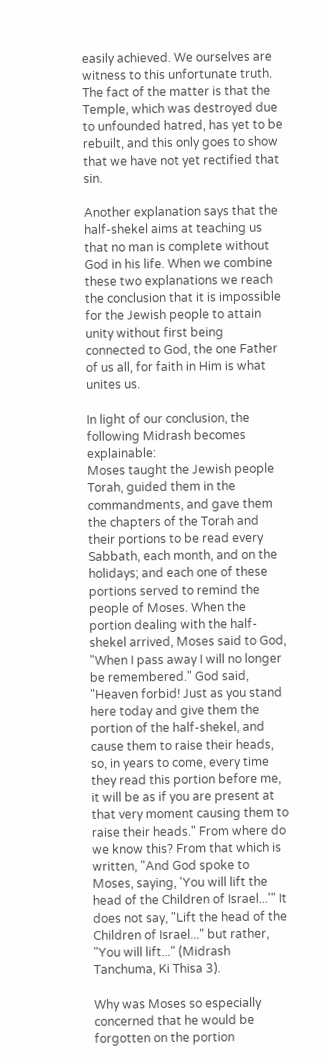easily achieved. We ourselves are witness to this unfortunate truth. The fact of the matter is that the Temple, which was destroyed due to unfounded hatred, has yet to be rebuilt, and this only goes to show that we have not yet rectified that sin.

Another explanation says that the half-shekel aims at teaching us that no man is complete without God in his life. When we combine these two explanations we reach the conclusion that it is impossible for the Jewish people to attain unity without first being connected to God, the one Father of us all, for faith in Him is what unites us.

In light of our conclusion, the following Midrash becomes explainable:
Moses taught the Jewish people Torah, guided them in the commandments, and gave them the chapters of the Torah and their portions to be read every Sabbath, each month, and on the holidays; and each one of these portions served to remind the people of Moses. When the portion dealing with the half-shekel arrived, Moses said to God, "When I pass away I will no longer be remembered." God said, "Heaven forbid! Just as you stand here today and give them the portion of the half-shekel, and cause them to raise their heads, so, in years to come, every time they read this portion before me, it will be as if you are present at that very moment causing them to raise their heads." From where do we know this? From that which is written, "And God spoke to Moses, saying, 'You will lift the head of the Children of Israel...'" It does not say, "Lift the head of the Children of Israel..." but rather, "You will lift..." (Midrash Tanchuma, Ki Thisa 3).

Why was Moses so especially concerned that he would be forgotten on the portion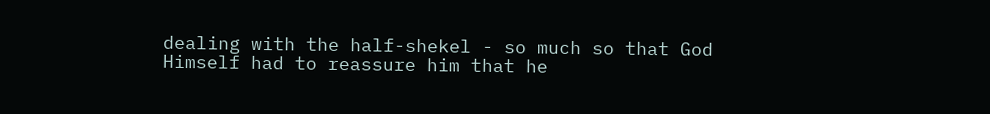dealing with the half-shekel - so much so that God Himself had to reassure him that he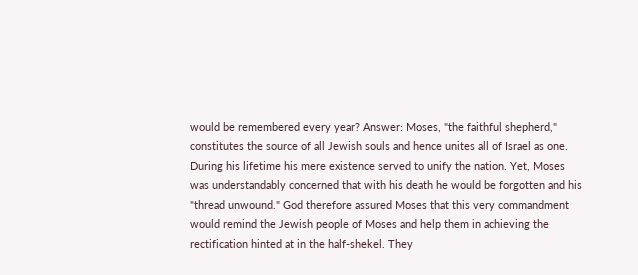would be remembered every year? Answer: Moses, "the faithful shepherd," constitutes the source of all Jewish souls and hence unites all of Israel as one. During his lifetime his mere existence served to unify the nation. Yet, Moses was understandably concerned that with his death he would be forgotten and his "thread unwound." God therefore assured Moses that this very commandment would remind the Jewish people of Moses and help them in achieving the rectification hinted at in the half-shekel. They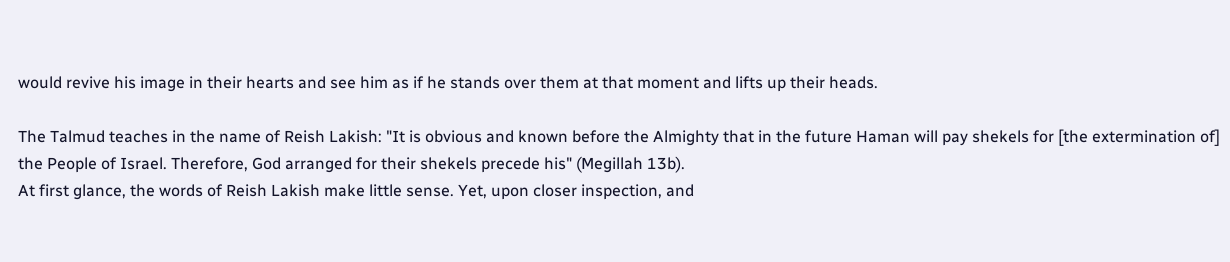would revive his image in their hearts and see him as if he stands over them at that moment and lifts up their heads.

The Talmud teaches in the name of Reish Lakish: "It is obvious and known before the Almighty that in the future Haman will pay shekels for [the extermination of] the People of Israel. Therefore, God arranged for their shekels precede his" (Megillah 13b).
At first glance, the words of Reish Lakish make little sense. Yet, upon closer inspection, and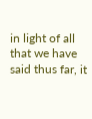in light of all that we have said thus far, it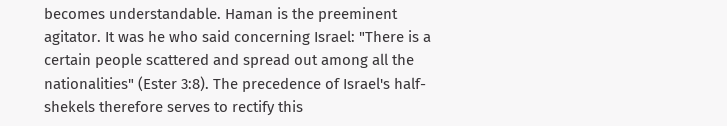becomes understandable. Haman is the preeminent agitator. It was he who said concerning Israel: "There is a certain people scattered and spread out among all the nationalities" (Ester 3:8). The precedence of Israel's half-shekels therefore serves to rectify this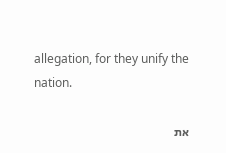allegation, for they unify the nation.

את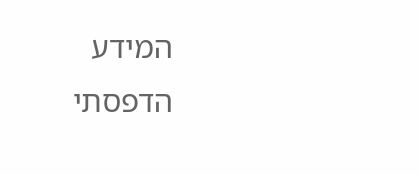המידע הדפסתי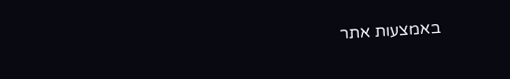באמצעות אתר